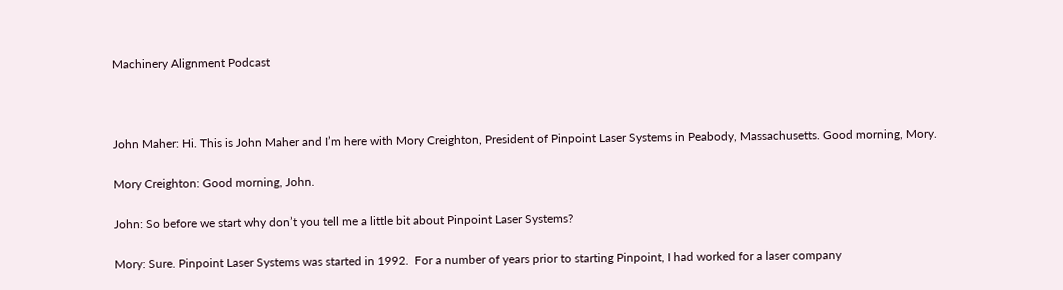Machinery Alignment Podcast



John Maher: Hi. This is John Maher and I’m here with Mory Creighton, President of Pinpoint Laser Systems in Peabody, Massachusetts. Good morning, Mory.

Mory Creighton: Good morning, John.

John: So before we start why don’t you tell me a little bit about Pinpoint Laser Systems?

Mory: Sure. Pinpoint Laser Systems was started in 1992.  For a number of years prior to starting Pinpoint, I had worked for a laser company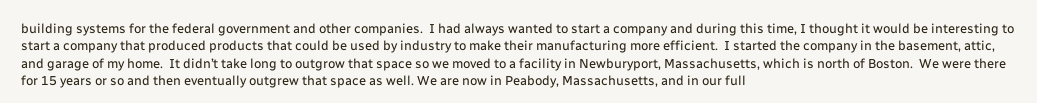building systems for the federal government and other companies.  I had always wanted to start a company and during this time, I thought it would be interesting to start a company that produced products that could be used by industry to make their manufacturing more efficient.  I started the company in the basement, attic, and garage of my home.  It didn’t take long to outgrow that space so we moved to a facility in Newburyport, Massachusetts, which is north of Boston.  We were there for 15 years or so and then eventually outgrew that space as well. We are now in Peabody, Massachusetts, and in our full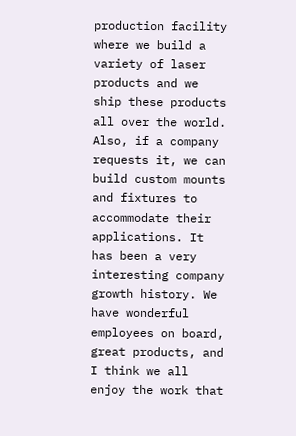production facility where we build a variety of laser products and we ship these products all over the world.  Also, if a company requests it, we can build custom mounts and fixtures to accommodate their applications. It has been a very interesting company growth history. We have wonderful employees on board, great products, and I think we all enjoy the work that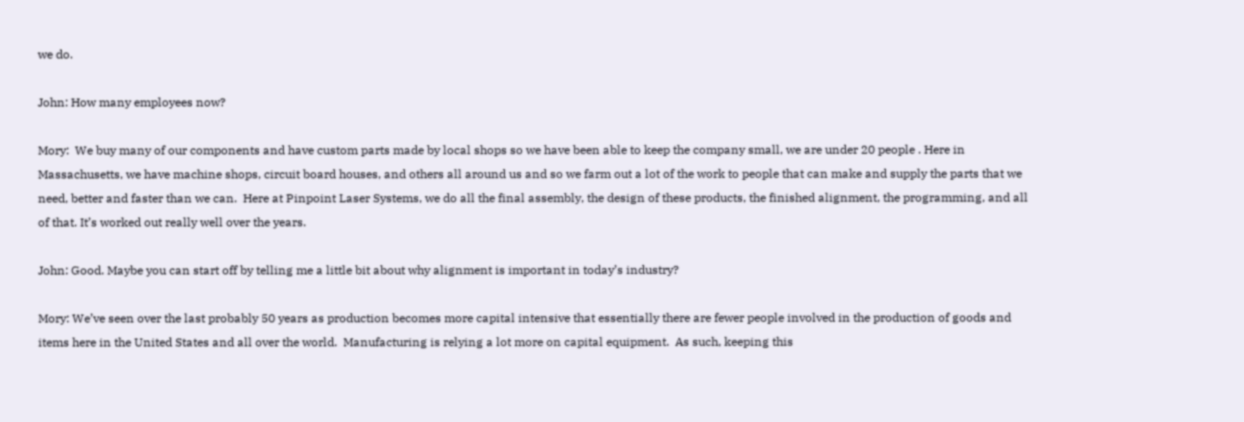we do.

John: How many employees now?

Mory:  We buy many of our components and have custom parts made by local shops so we have been able to keep the company small, we are under 20 people . Here in Massachusetts, we have machine shops, circuit board houses, and others all around us and so we farm out a lot of the work to people that can make and supply the parts that we need, better and faster than we can.  Here at Pinpoint Laser Systems, we do all the final assembly, the design of these products, the finished alignment, the programming, and all of that. It’s worked out really well over the years.

John: Good. Maybe you can start off by telling me a little bit about why alignment is important in today’s industry?

Mory: We’ve seen over the last probably 50 years as production becomes more capital intensive that essentially there are fewer people involved in the production of goods and items here in the United States and all over the world.  Manufacturing is relying a lot more on capital equipment.  As such, keeping this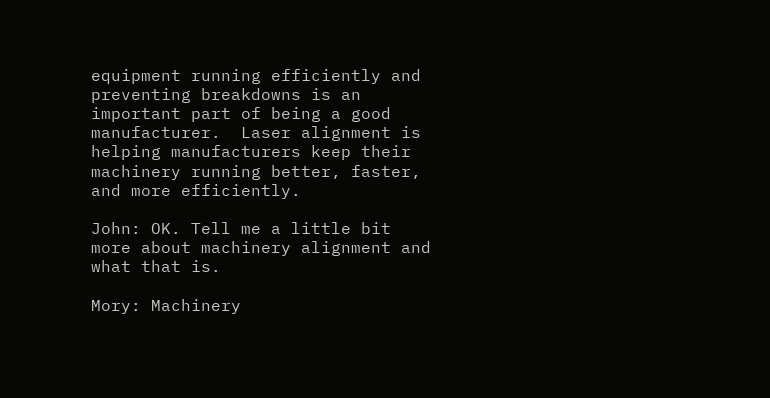equipment running efficiently and preventing breakdowns is an important part of being a good manufacturer.  Laser alignment is helping manufacturers keep their machinery running better, faster, and more efficiently.

John: OK. Tell me a little bit more about machinery alignment and what that is.

Mory: Machinery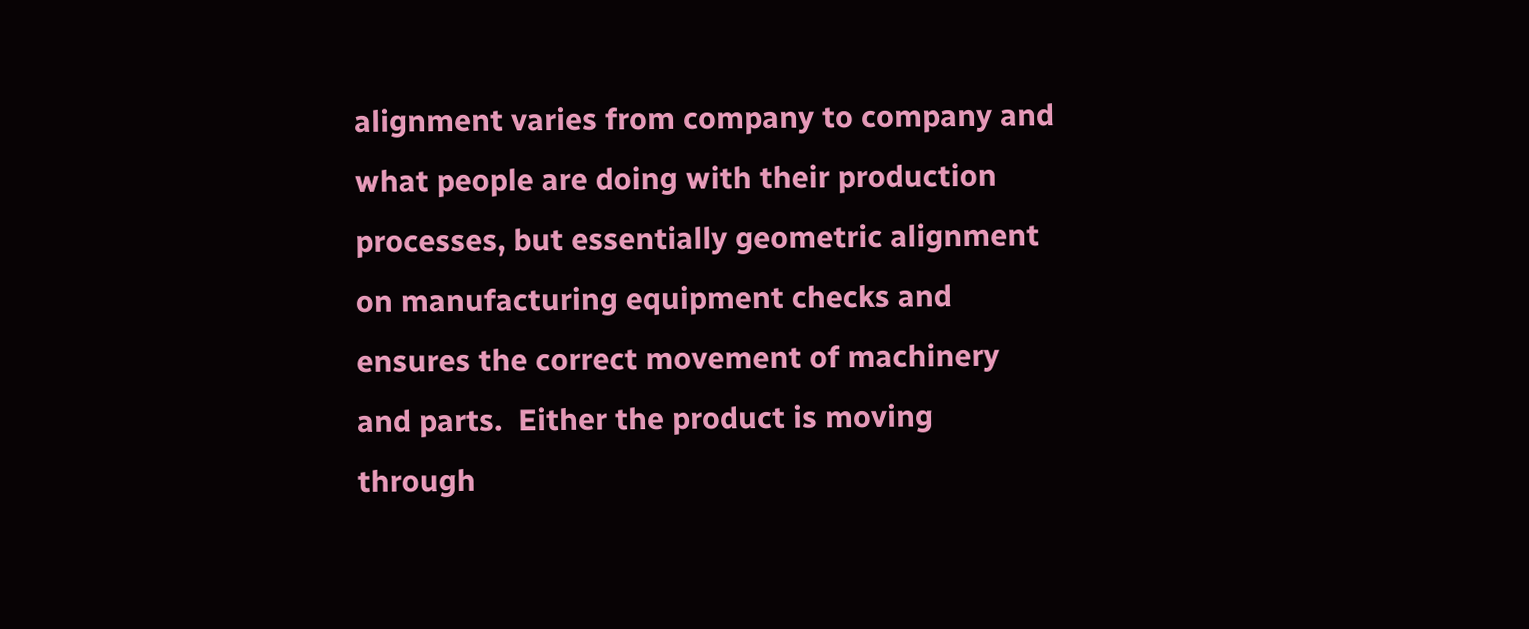alignment varies from company to company and what people are doing with their production processes, but essentially geometric alignment on manufacturing equipment checks and ensures the correct movement of machinery and parts.  Either the product is moving through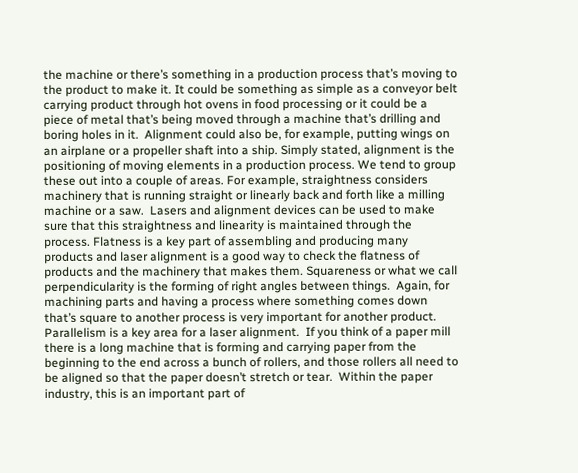the machine or there’s something in a production process that’s moving to the product to make it. It could be something as simple as a conveyor belt carrying product through hot ovens in food processing or it could be a piece of metal that’s being moved through a machine that’s drilling and boring holes in it.  Alignment could also be, for example, putting wings on an airplane or a propeller shaft into a ship. Simply stated, alignment is the positioning of moving elements in a production process. We tend to group these out into a couple of areas. For example, straightness considers machinery that is running straight or linearly back and forth like a milling machine or a saw.  Lasers and alignment devices can be used to make sure that this straightness and linearity is maintained through the process. Flatness is a key part of assembling and producing many products and laser alignment is a good way to check the flatness of products and the machinery that makes them. Squareness or what we call perpendicularity is the forming of right angles between things.  Again, for machining parts and having a process where something comes down that’s square to another process is very important for another product. Parallelism is a key area for a laser alignment.  If you think of a paper mill there is a long machine that is forming and carrying paper from the beginning to the end across a bunch of rollers, and those rollers all need to be aligned so that the paper doesn’t stretch or tear.  Within the paper industry, this is an important part of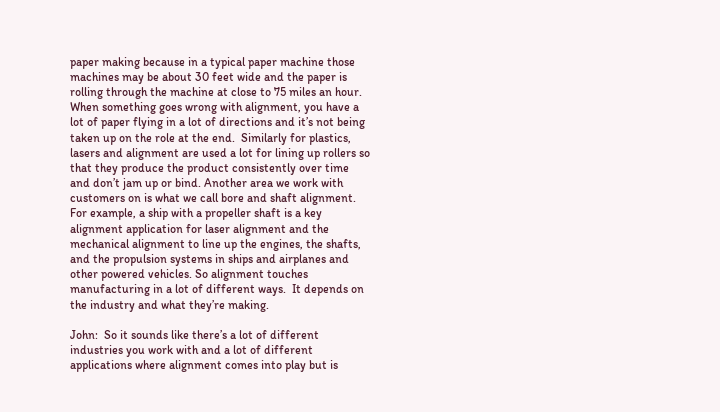paper making because in a typical paper machine those machines may be about 30 feet wide and the paper is rolling through the machine at close to 75 miles an hour.  When something goes wrong with alignment, you have a lot of paper flying in a lot of directions and it’s not being taken up on the role at the end.  Similarly for plastics, lasers and alignment are used a lot for lining up rollers so that they produce the product consistently over time and don’t jam up or bind. Another area we work with customers on is what we call bore and shaft alignment.  For example, a ship with a propeller shaft is a key alignment application for laser alignment and the mechanical alignment to line up the engines, the shafts, and the propulsion systems in ships and airplanes and other powered vehicles. So alignment touches manufacturing in a lot of different ways.  It depends on the industry and what they’re making.

John:  So it sounds like there’s a lot of different industries you work with and a lot of different applications where alignment comes into play but is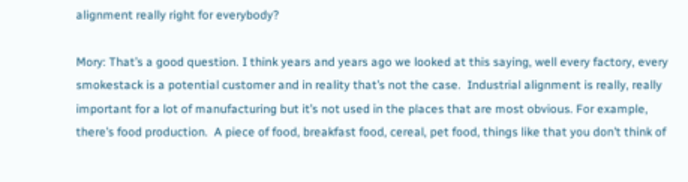alignment really right for everybody?

Mory: That’s a good question. I think years and years ago we looked at this saying, well every factory, every smokestack is a potential customer and in reality that’s not the case.  Industrial alignment is really, really important for a lot of manufacturing but it’s not used in the places that are most obvious. For example, there’s food production.  A piece of food, breakfast food, cereal, pet food, things like that you don’t think of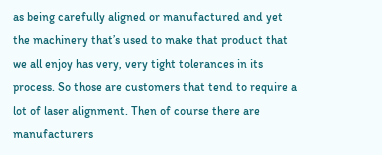as being carefully aligned or manufactured and yet the machinery that’s used to make that product that we all enjoy has very, very tight tolerances in its process. So those are customers that tend to require a lot of laser alignment. Then of course there are manufacturers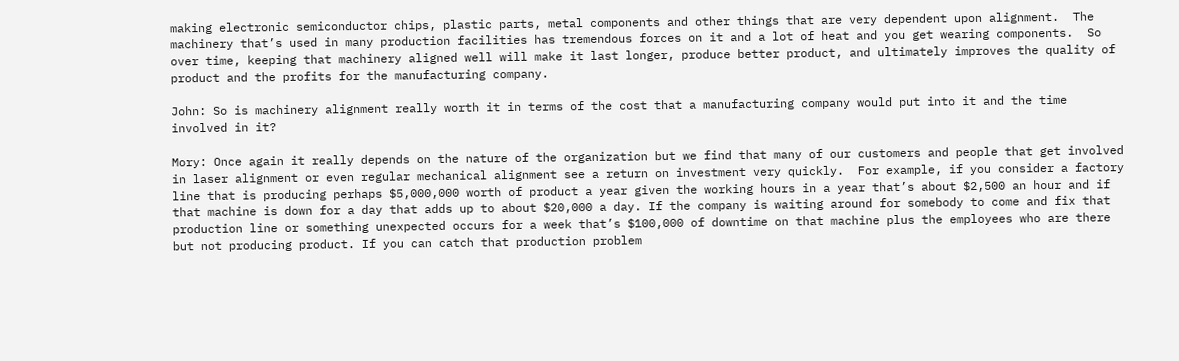making electronic semiconductor chips, plastic parts, metal components and other things that are very dependent upon alignment.  The machinery that’s used in many production facilities has tremendous forces on it and a lot of heat and you get wearing components.  So over time, keeping that machinery aligned well will make it last longer, produce better product, and ultimately improves the quality of product and the profits for the manufacturing company.

John: So is machinery alignment really worth it in terms of the cost that a manufacturing company would put into it and the time involved in it?

Mory: Once again it really depends on the nature of the organization but we find that many of our customers and people that get involved in laser alignment or even regular mechanical alignment see a return on investment very quickly.  For example, if you consider a factory line that is producing perhaps $5,000,000 worth of product a year given the working hours in a year that’s about $2,500 an hour and if that machine is down for a day that adds up to about $20,000 a day. If the company is waiting around for somebody to come and fix that production line or something unexpected occurs for a week that’s $100,000 of downtime on that machine plus the employees who are there but not producing product. If you can catch that production problem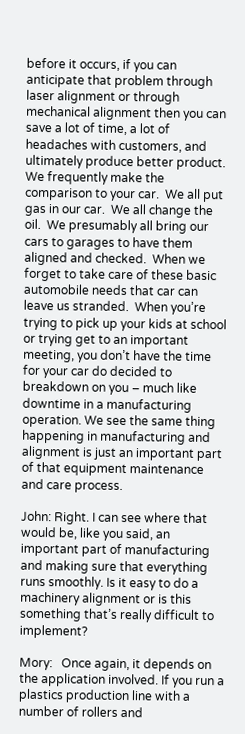before it occurs, if you can anticipate that problem through laser alignment or through mechanical alignment then you can save a lot of time, a lot of headaches with customers, and ultimately produce better product. We frequently make the comparison to your car.  We all put gas in our car.  We all change the oil.  We presumably all bring our cars to garages to have them aligned and checked.  When we forget to take care of these basic automobile needs that car can leave us stranded.  When you’re trying to pick up your kids at school or trying get to an important meeting, you don’t have the time for your car do decided to breakdown on you – much like downtime in a manufacturing operation. We see the same thing happening in manufacturing and alignment is just an important part of that equipment maintenance and care process.

John: Right. I can see where that would be, like you said, an important part of manufacturing and making sure that everything runs smoothly. Is it easy to do a machinery alignment or is this something that’s really difficult to implement?

Mory:   Once again, it depends on the application involved. If you run a plastics production line with a number of rollers and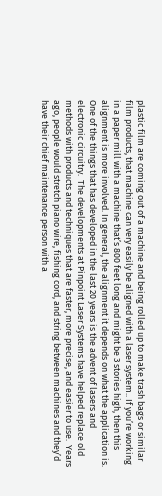plastic film are coming out of a machine and being rolled up to make trash bags or similar film products, that machine can very easily be aligned with a laser system.. If you’re working in a paper mill with a machine that’s 800 feet long and might be 3 stories high, then this alignment is more involved. In general, the alignment it depends on what the application is. One of the things that has developed in the last 20 years is the advent of lasers and electronic circuitry.  The developments at Pinpoint Laser Systems have helped replace old methods with products and techniques that are faster, more precise, and easier to use.  Years ago, people would stretch piano wire, fishing cord, and string between machines and they’d have their chief maintenance person with a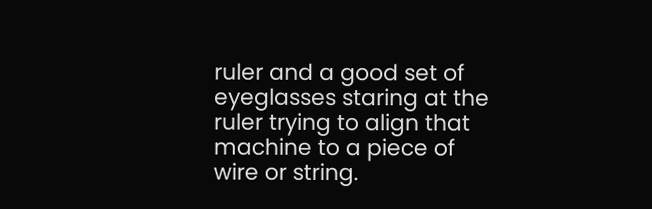ruler and a good set of eyeglasses staring at the ruler trying to align that machine to a piece of wire or string.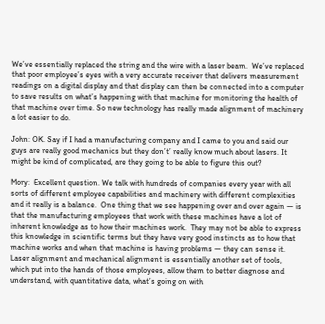We’ve essentially replaced the string and the wire with a laser beam.  We’ve replaced that poor employee’s eyes with a very accurate receiver that delivers measurement readings on a digital display and that display can then be connected into a computer to save results on what’s happening with that machine for monitoring the health of that machine over time. So new technology has really made alignment of machinery a lot easier to do.

John: OK. Say if I had a manufacturing company and I came to you and said our guys are really good mechanics but they don’t’ really know much about lasers. It might be kind of complicated, are they going to be able to figure this out?

Mory:  Excellent question. We talk with hundreds of companies every year with all sorts of different employee capabilities and machinery with different complexities and it really is a balance.  One thing that we see happening over and over again — is that the manufacturing employees that work with these machines have a lot of inherent knowledge as to how their machines work.  They may not be able to express this knowledge in scientific terms but they have very good instincts as to how that machine works and when that machine is having problems — they can sense it.  Laser alignment and mechanical alignment is essentially another set of tools, which put into the hands of those employees, allow them to better diagnose and understand, with quantitative data, what’s going on with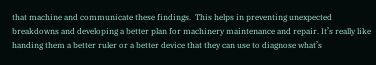that machine and communicate these findings.  This helps in preventing unexpected breakdowns and developing a better plan for machinery maintenance and repair. It’s really like handing them a better ruler or a better device that they can use to diagnose what’s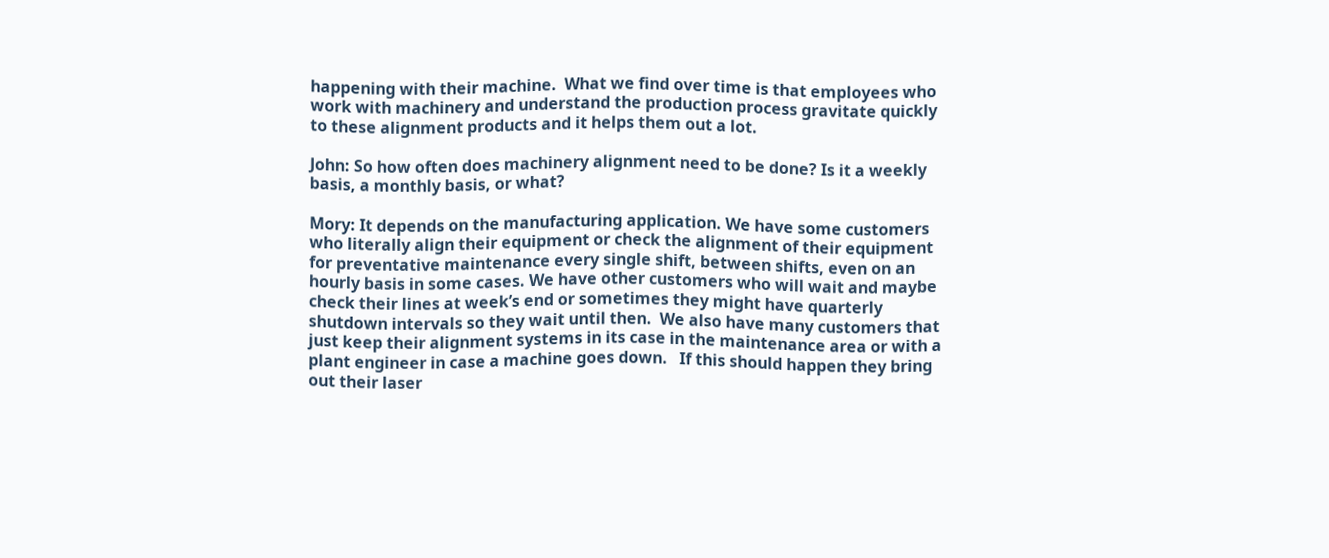happening with their machine.  What we find over time is that employees who work with machinery and understand the production process gravitate quickly to these alignment products and it helps them out a lot.

John: So how often does machinery alignment need to be done? Is it a weekly basis, a monthly basis, or what?

Mory: It depends on the manufacturing application. We have some customers who literally align their equipment or check the alignment of their equipment for preventative maintenance every single shift, between shifts, even on an hourly basis in some cases. We have other customers who will wait and maybe check their lines at week’s end or sometimes they might have quarterly shutdown intervals so they wait until then.  We also have many customers that just keep their alignment systems in its case in the maintenance area or with a plant engineer in case a machine goes down.   If this should happen they bring out their laser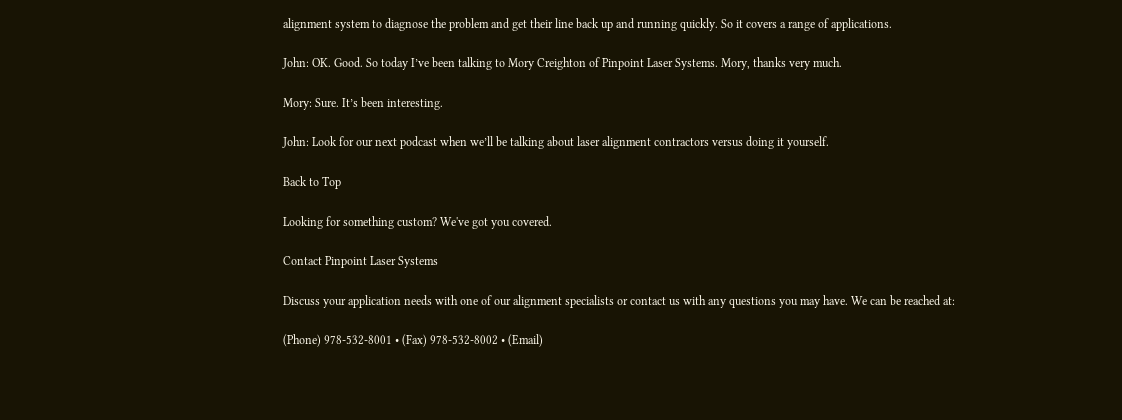alignment system to diagnose the problem and get their line back up and running quickly. So it covers a range of applications.

John: OK. Good. So today I’ve been talking to Mory Creighton of Pinpoint Laser Systems. Mory, thanks very much.

Mory: Sure. It’s been interesting.

John: Look for our next podcast when we’ll be talking about laser alignment contractors versus doing it yourself.

Back to Top

Looking for something custom? We've got you covered.

Contact Pinpoint Laser Systems

Discuss your application needs with one of our alignment specialists or contact us with any questions you may have. We can be reached at:

(Phone) 978-532-8001 • (Fax) 978-532-8002 • (Email)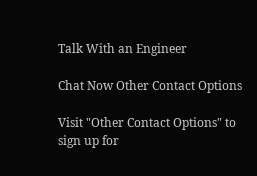Talk With an Engineer

Chat Now Other Contact Options

Visit "Other Contact Options" to sign up for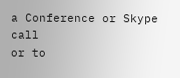a Conference or Skype call
or to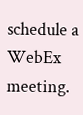schedule a WebEx meeting.